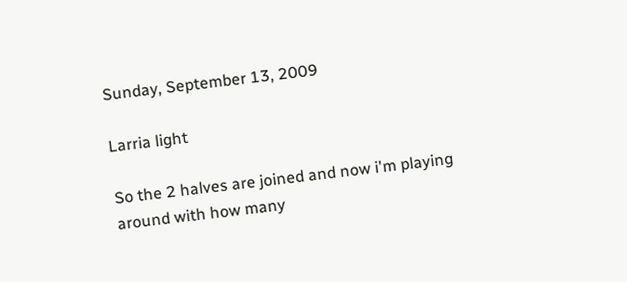Sunday, September 13, 2009

Larria light

So the 2 halves are joined and now i'm playing around with how many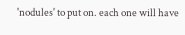'nodules' to put on. each one will have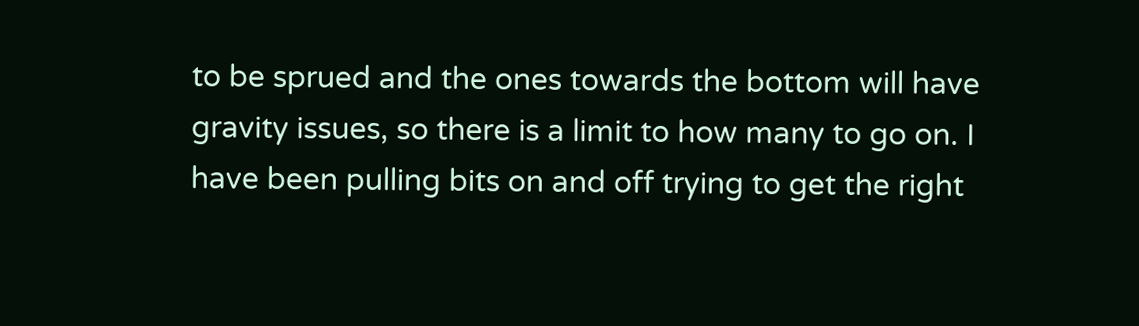to be sprued and the ones towards the bottom will have gravity issues, so there is a limit to how many to go on. I have been pulling bits on and off trying to get the right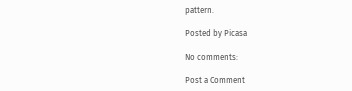pattern.

Posted by Picasa

No comments:

Post a Comment